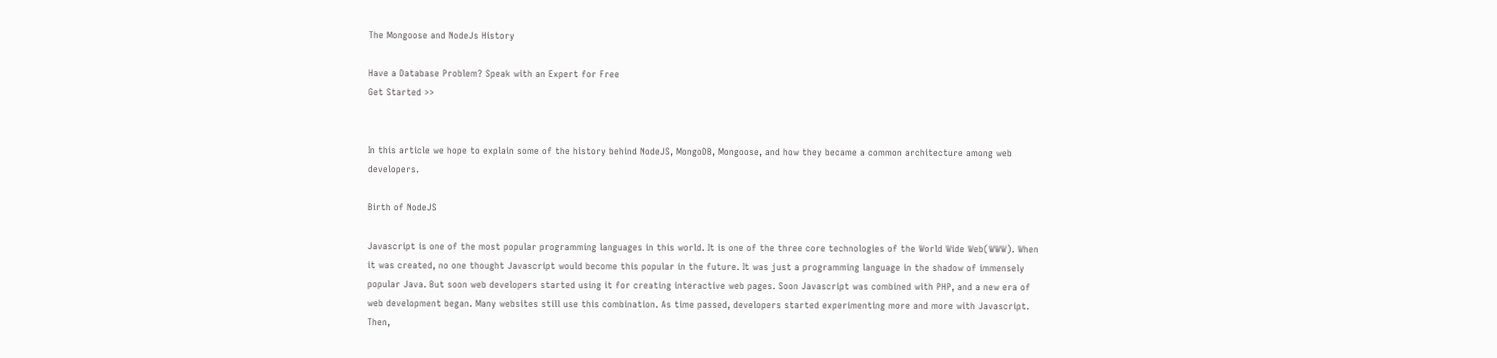The Mongoose and NodeJs History

Have a Database Problem? Speak with an Expert for Free
Get Started >>


In this article we hope to explain some of the history behind NodeJS, MongoDB, Mongoose, and how they became a common architecture among web developers.

Birth of NodeJS

Javascript is one of the most popular programming languages in this world. It is one of the three core technologies of the World Wide Web(WWW). When it was created, no one thought Javascript would become this popular in the future. It was just a programming language in the shadow of immensely popular Java. But soon web developers started using it for creating interactive web pages. Soon Javascript was combined with PHP, and a new era of web development began. Many websites still use this combination. As time passed, developers started experimenting more and more with Javascript. Then,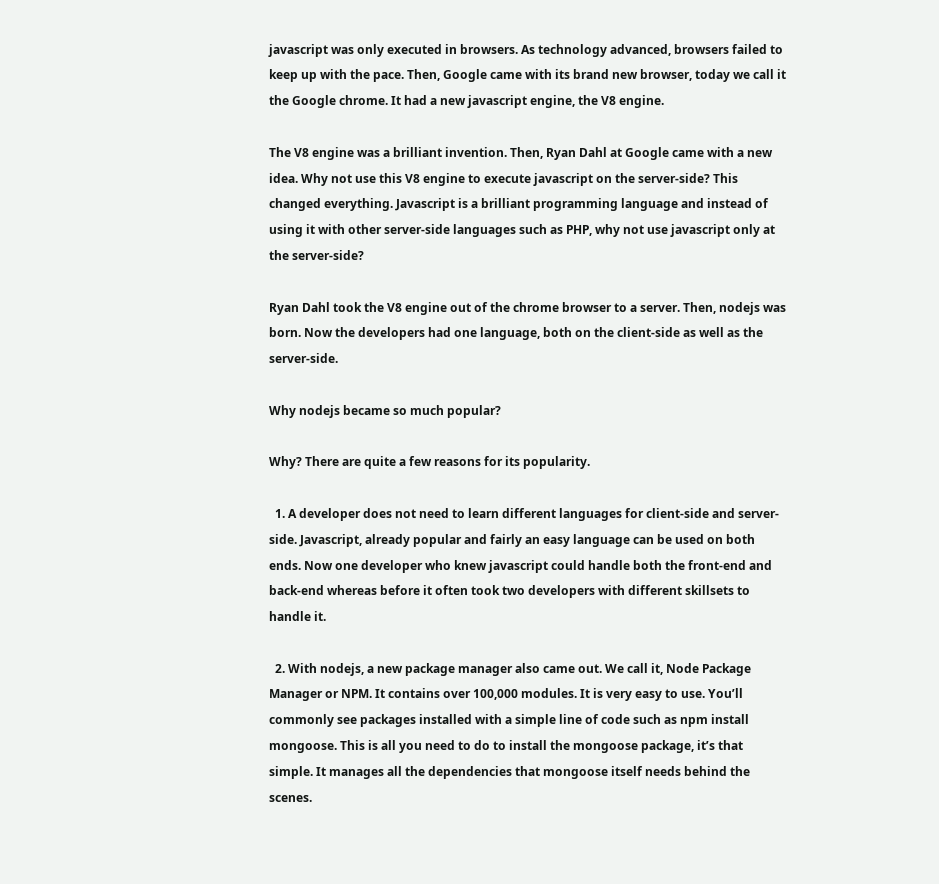javascript was only executed in browsers. As technology advanced, browsers failed to keep up with the pace. Then, Google came with its brand new browser, today we call it the Google chrome. It had a new javascript engine, the V8 engine.

The V8 engine was a brilliant invention. Then, Ryan Dahl at Google came with a new idea. Why not use this V8 engine to execute javascript on the server-side? This changed everything. Javascript is a brilliant programming language and instead of using it with other server-side languages such as PHP, why not use javascript only at the server-side?

Ryan Dahl took the V8 engine out of the chrome browser to a server. Then, nodejs was born. Now the developers had one language, both on the client-side as well as the server-side.

Why nodejs became so much popular?

Why? There are quite a few reasons for its popularity.

  1. A developer does not need to learn different languages for client-side and server-side. Javascript, already popular and fairly an easy language can be used on both ends. Now one developer who knew javascript could handle both the front-end and back-end whereas before it often took two developers with different skillsets to handle it.

  2. With nodejs, a new package manager also came out. We call it, Node Package Manager or NPM. It contains over 100,000 modules. It is very easy to use. You’ll commonly see packages installed with a simple line of code such as npm install mongoose. This is all you need to do to install the mongoose package, it’s that simple. It manages all the dependencies that mongoose itself needs behind the scenes.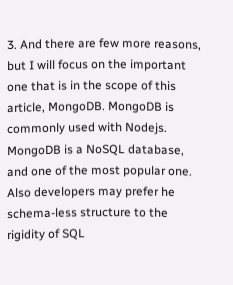3. And there are few more reasons, but I will focus on the important one that is in the scope of this article, MongoDB. MongoDB is commonly used with Nodejs. MongoDB is a NoSQL database, and one of the most popular one. Also developers may prefer he schema-less structure to the rigidity of SQL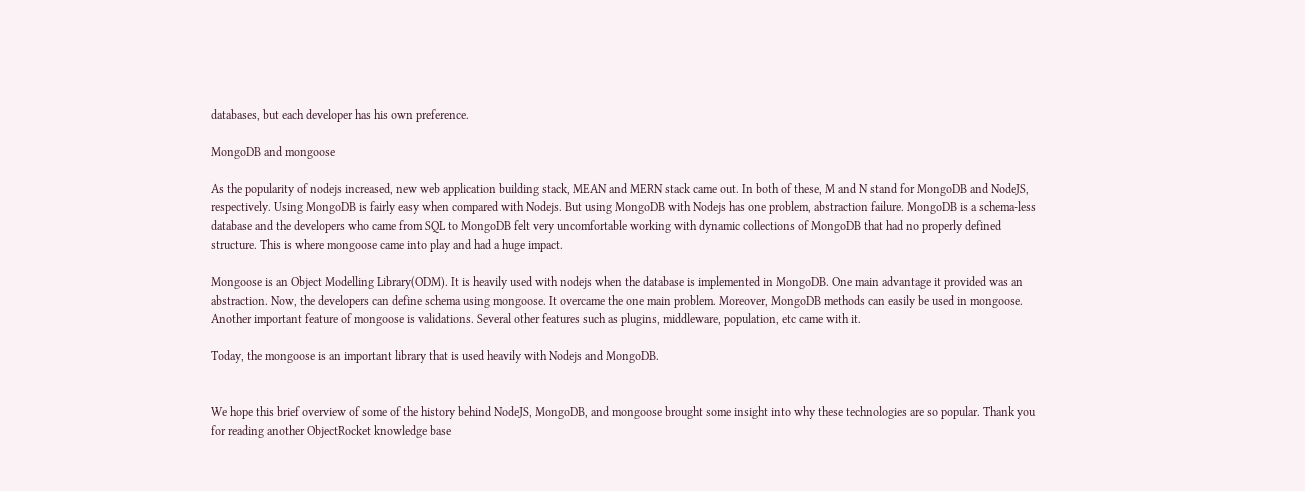databases, but each developer has his own preference.

MongoDB and mongoose

As the popularity of nodejs increased, new web application building stack, MEAN and MERN stack came out. In both of these, M and N stand for MongoDB and NodeJS, respectively. Using MongoDB is fairly easy when compared with Nodejs. But using MongoDB with Nodejs has one problem, abstraction failure. MongoDB is a schema-less database and the developers who came from SQL to MongoDB felt very uncomfortable working with dynamic collections of MongoDB that had no properly defined structure. This is where mongoose came into play and had a huge impact.

Mongoose is an Object Modelling Library(ODM). It is heavily used with nodejs when the database is implemented in MongoDB. One main advantage it provided was an abstraction. Now, the developers can define schema using mongoose. It overcame the one main problem. Moreover, MongoDB methods can easily be used in mongoose. Another important feature of mongoose is validations. Several other features such as plugins, middleware, population, etc came with it.

Today, the mongoose is an important library that is used heavily with Nodejs and MongoDB.


We hope this brief overview of some of the history behind NodeJS, MongoDB, and mongoose brought some insight into why these technologies are so popular. Thank you for reading another ObjectRocket knowledge base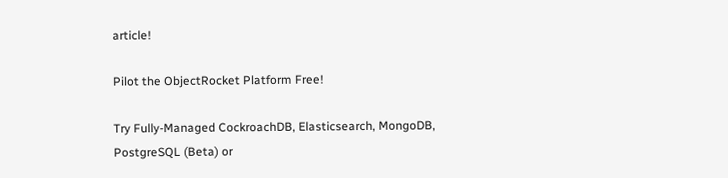article!

Pilot the ObjectRocket Platform Free!

Try Fully-Managed CockroachDB, Elasticsearch, MongoDB, PostgreSQL (Beta) or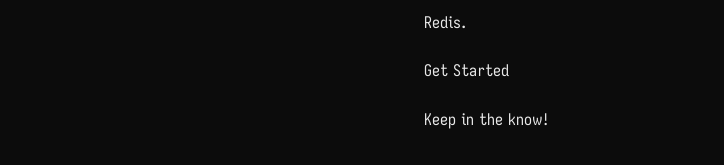Redis.

Get Started

Keep in the know!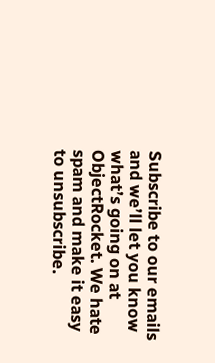Subscribe to our emails and we’ll let you know what’s going on at ObjectRocket. We hate spam and make it easy to unsubscribe.